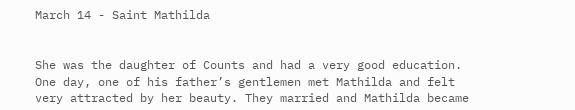March 14 - Saint Mathilda


She was the daughter of Counts and had a very good education. One day, one of his father’s gentlemen met Mathilda and felt very attracted by her beauty. They married and Mathilda became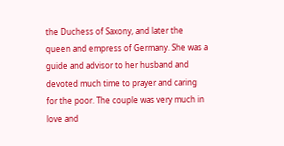the Duchess of Saxony, and later the queen and empress of Germany. She was a guide and advisor to her husband and devoted much time to prayer and caring for the poor. The couple was very much in love and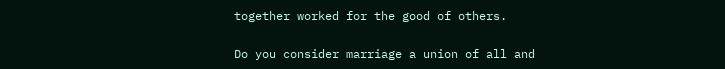together worked for the good of others.

Do you consider marriage a union of all and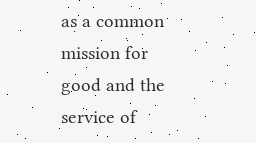as a common mission for good and the service of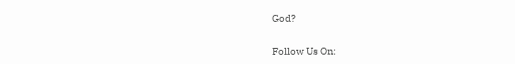God?


Follow Us On: